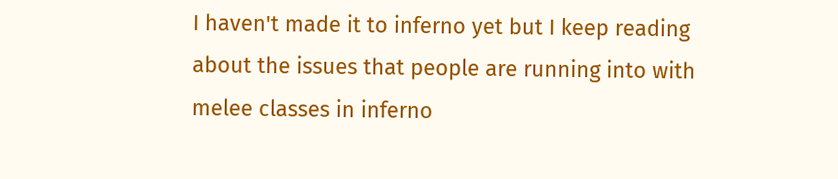I haven't made it to inferno yet but I keep reading about the issues that people are running into with melee classes in inferno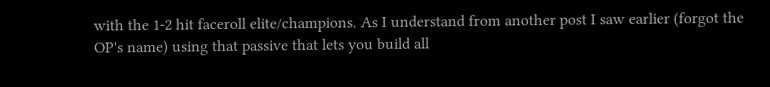with the 1-2 hit faceroll elite/champions. As I understand from another post I saw earlier (forgot the OP's name) using that passive that lets you build all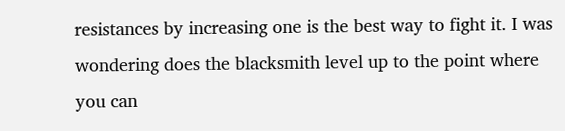resistances by increasing one is the best way to fight it. I was wondering does the blacksmith level up to the point where you can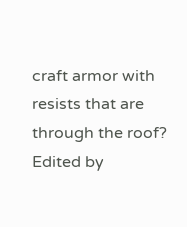craft armor with resists that are through the roof?
Edited by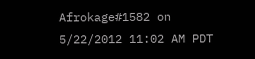Afrokage#1582 on 5/22/2012 11:02 AM PDT